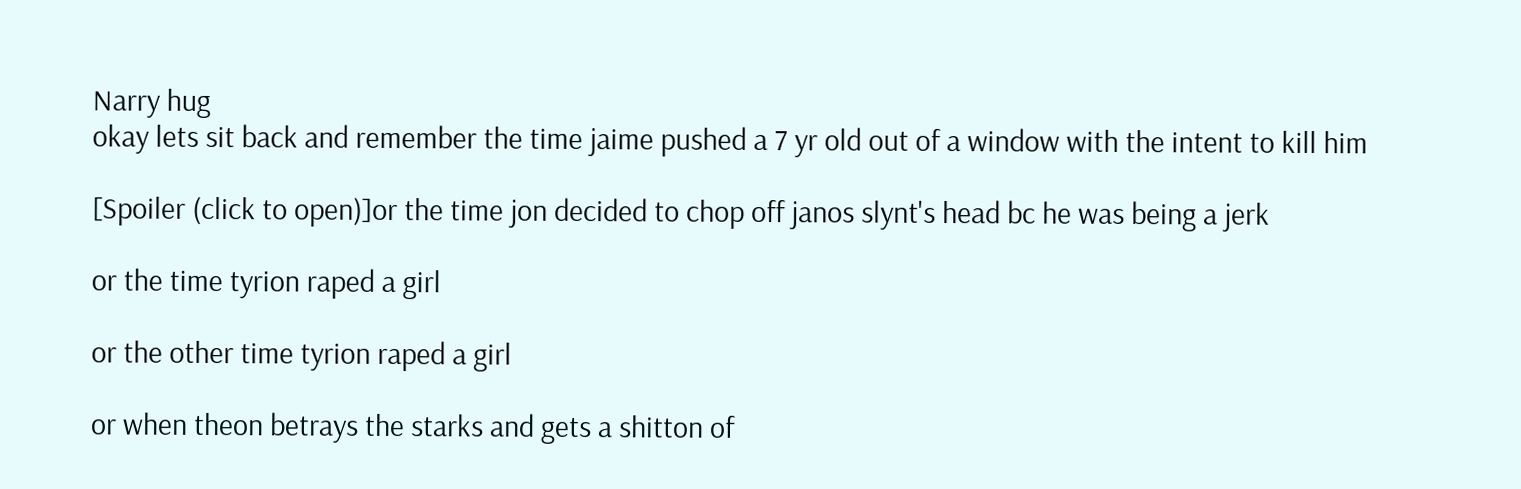Narry hug
okay lets sit back and remember the time jaime pushed a 7 yr old out of a window with the intent to kill him

[Spoiler (click to open)]or the time jon decided to chop off janos slynt's head bc he was being a jerk

or the time tyrion raped a girl

or the other time tyrion raped a girl

or when theon betrays the starks and gets a shitton of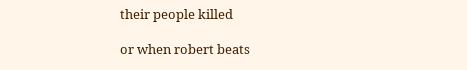their people killed

or when robert beats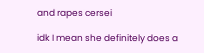and rapes cersei

idk I mean she definitely does a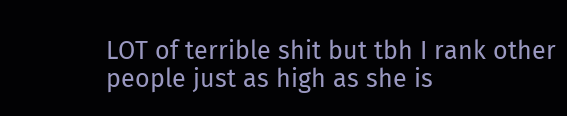LOT of terrible shit but tbh I rank other people just as high as she is